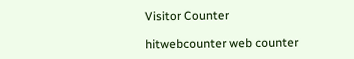Visitor Counter

hitwebcounter web counter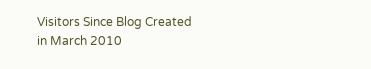Visitors Since Blog Created in March 2010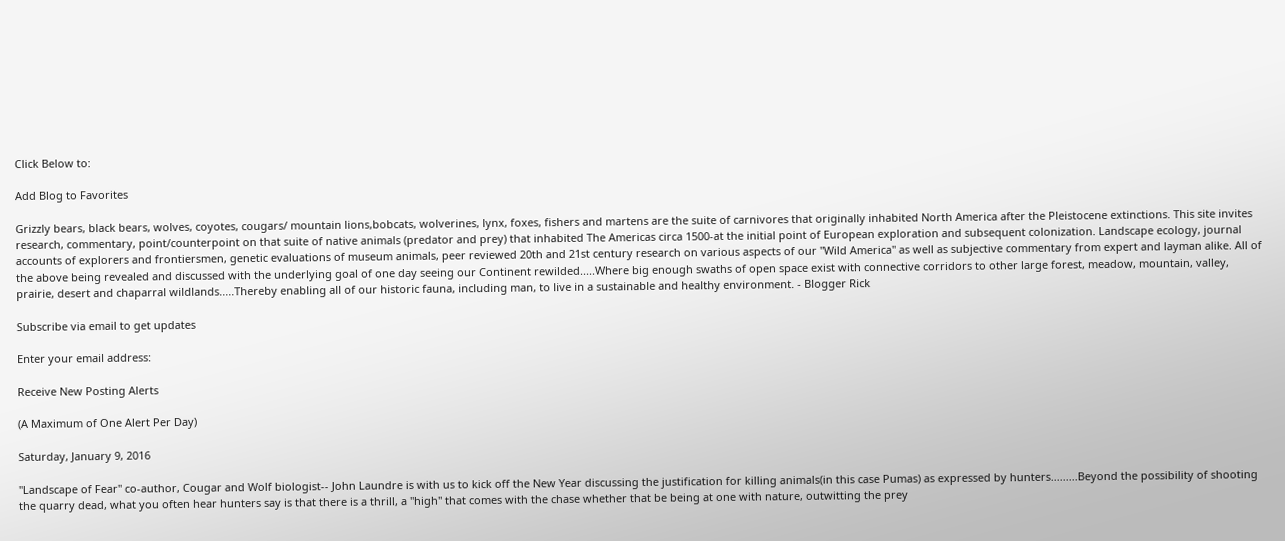Click Below to:

Add Blog to Favorites

Grizzly bears, black bears, wolves, coyotes, cougars/ mountain lions,bobcats, wolverines, lynx, foxes, fishers and martens are the suite of carnivores that originally inhabited North America after the Pleistocene extinctions. This site invites research, commentary, point/counterpoint on that suite of native animals (predator and prey) that inhabited The Americas circa 1500-at the initial point of European exploration and subsequent colonization. Landscape ecology, journal accounts of explorers and frontiersmen, genetic evaluations of museum animals, peer reviewed 20th and 21st century research on various aspects of our "Wild America" as well as subjective commentary from expert and layman alike. All of the above being revealed and discussed with the underlying goal of one day seeing our Continent rewilded.....Where big enough swaths of open space exist with connective corridors to other large forest, meadow, mountain, valley, prairie, desert and chaparral wildlands.....Thereby enabling all of our historic fauna, including man, to live in a sustainable and healthy environment. - Blogger Rick

Subscribe via email to get updates

Enter your email address:

Receive New Posting Alerts

(A Maximum of One Alert Per Day)

Saturday, January 9, 2016

"Landscape of Fear" co-author, Cougar and Wolf biologist-- John Laundre is with us to kick off the New Year discussing the justification for killing animals(in this case Pumas) as expressed by hunters.........Beyond the possibility of shooting the quarry dead, what you often hear hunters say is that there is a thrill, a "high" that comes with the chase whether that be being at one with nature, outwitting the prey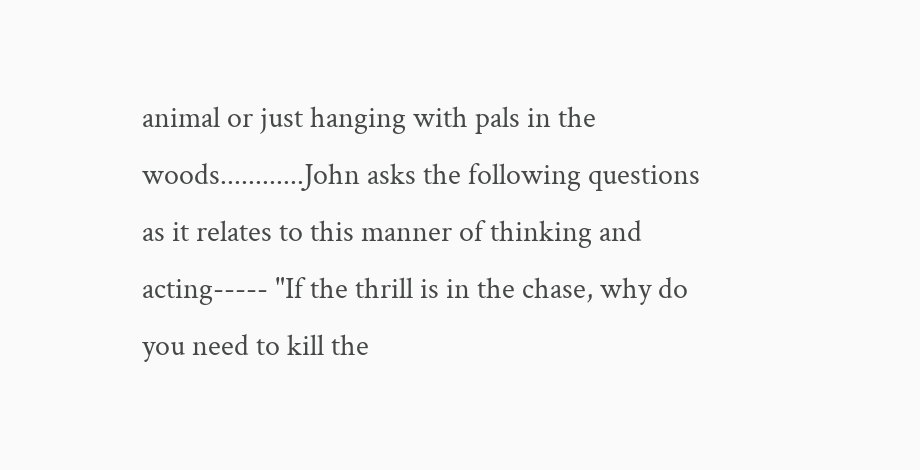animal or just hanging with pals in the woods............John asks the following questions as it relates to this manner of thinking and acting----- "If the thrill is in the chase, why do you need to kill the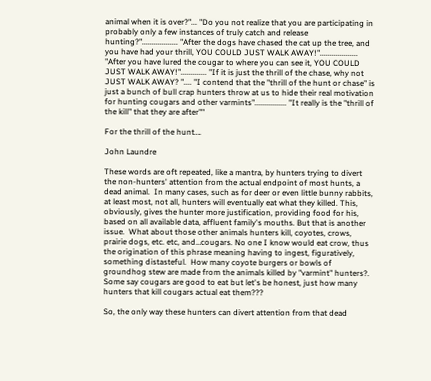animal when it is over?"... "Do you not realize that you are participating in probably only a few instances of truly catch and release hunting?".................. "After the dogs have chased the cat up the tree, and you have had your thrill, YOU COULD JUST WALK AWAY!"................... "After you have lured the cougar to where you can see it, YOU COULD JUST WALK AWAY!"............. "If it is just the thrill of the chase, why not JUST WALK AWAY? ".... "I contend that the "thrill of the hunt or chase" is just a bunch of bull crap hunters throw at us to hide their real motivation for hunting cougars and other varmints"................ "It really is the "thrill of the kill" that they are after""

For the thrill of the hunt….

John Laundre

These words are oft repeated, like a mantra, by hunters trying to divert the non-hunters' attention from the actual endpoint of most hunts, a dead animal.  In many cases, such as for deer or even little bunny rabbits, at least most, not all, hunters will eventually eat what they killed. This, obviously, gives the hunter more justification, providing food for his, based on all available data, affluent family's mouths. But that is another issue.  What about those other animals hunters kill, coyotes, crows, prairie dogs, etc. etc, and…cougars. No one I know would eat crow, thus the origination of this phrase meaning having to ingest, figuratively, something distasteful.  How many coyote burgers or bowls of groundhog stew are made from the animals killed by "varmint" hunters?. Some say cougars are good to eat but let's be honest, just how many hunters that kill cougars actual eat them???

So, the only way these hunters can divert attention from that dead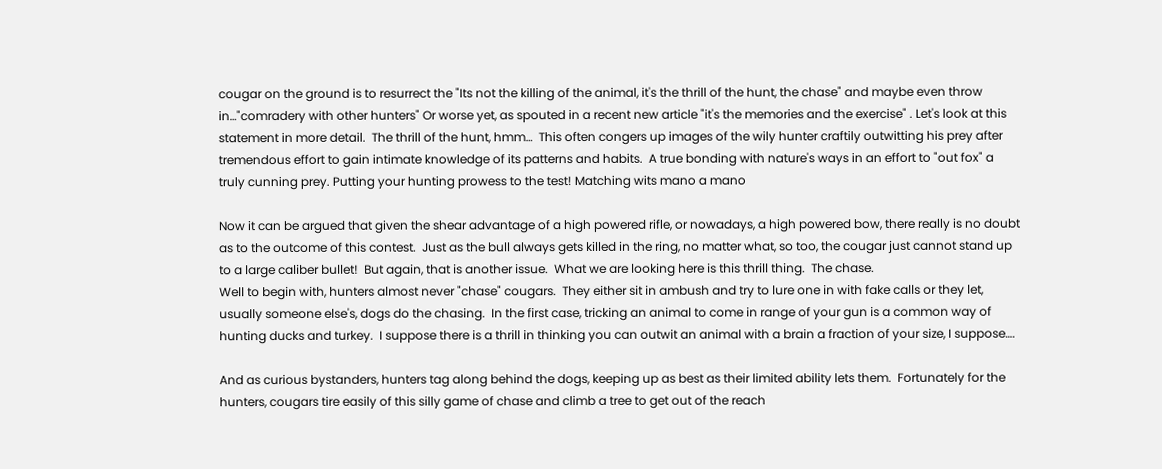cougar on the ground is to resurrect the "Its not the killing of the animal, it's the thrill of the hunt, the chase" and maybe even throw in…"comradery with other hunters" Or worse yet, as spouted in a recent new article "it's the memories and the exercise" . Let's look at this statement in more detail.  The thrill of the hunt, hmm…  This often congers up images of the wily hunter craftily outwitting his prey after tremendous effort to gain intimate knowledge of its patterns and habits.  A true bonding with nature's ways in an effort to "out fox" a truly cunning prey. Putting your hunting prowess to the test! Matching wits mano a mano

Now it can be argued that given the shear advantage of a high powered rifle, or nowadays, a high powered bow, there really is no doubt as to the outcome of this contest.  Just as the bull always gets killed in the ring, no matter what, so too, the cougar just cannot stand up to a large caliber bullet!  But again, that is another issue.  What we are looking here is this thrill thing.  The chase.
Well to begin with, hunters almost never "chase" cougars.  They either sit in ambush and try to lure one in with fake calls or they let, usually someone else's, dogs do the chasing.  In the first case, tricking an animal to come in range of your gun is a common way of hunting ducks and turkey.  I suppose there is a thrill in thinking you can outwit an animal with a brain a fraction of your size, I suppose….

And as curious bystanders, hunters tag along behind the dogs, keeping up as best as their limited ability lets them.  Fortunately for the hunters, cougars tire easily of this silly game of chase and climb a tree to get out of the reach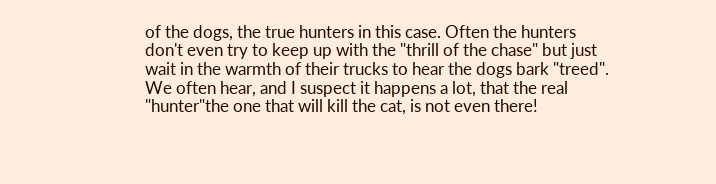of the dogs, the true hunters in this case. Often the hunters don't even try to keep up with the "thrill of the chase" but just wait in the warmth of their trucks to hear the dogs bark "treed".  We often hear, and I suspect it happens a lot, that the real "hunter"the one that will kill the cat, is not even there!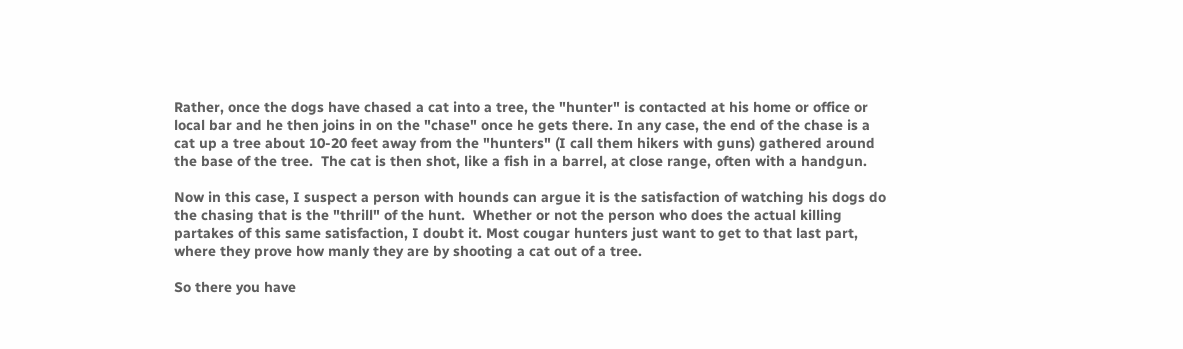Rather, once the dogs have chased a cat into a tree, the "hunter" is contacted at his home or office or local bar and he then joins in on the "chase" once he gets there. In any case, the end of the chase is a cat up a tree about 10-20 feet away from the "hunters" (I call them hikers with guns) gathered around the base of the tree.  The cat is then shot, like a fish in a barrel, at close range, often with a handgun.

Now in this case, I suspect a person with hounds can argue it is the satisfaction of watching his dogs do the chasing that is the "thrill" of the hunt.  Whether or not the person who does the actual killing partakes of this same satisfaction, I doubt it. Most cougar hunters just want to get to that last part, where they prove how manly they are by shooting a cat out of a tree.

So there you have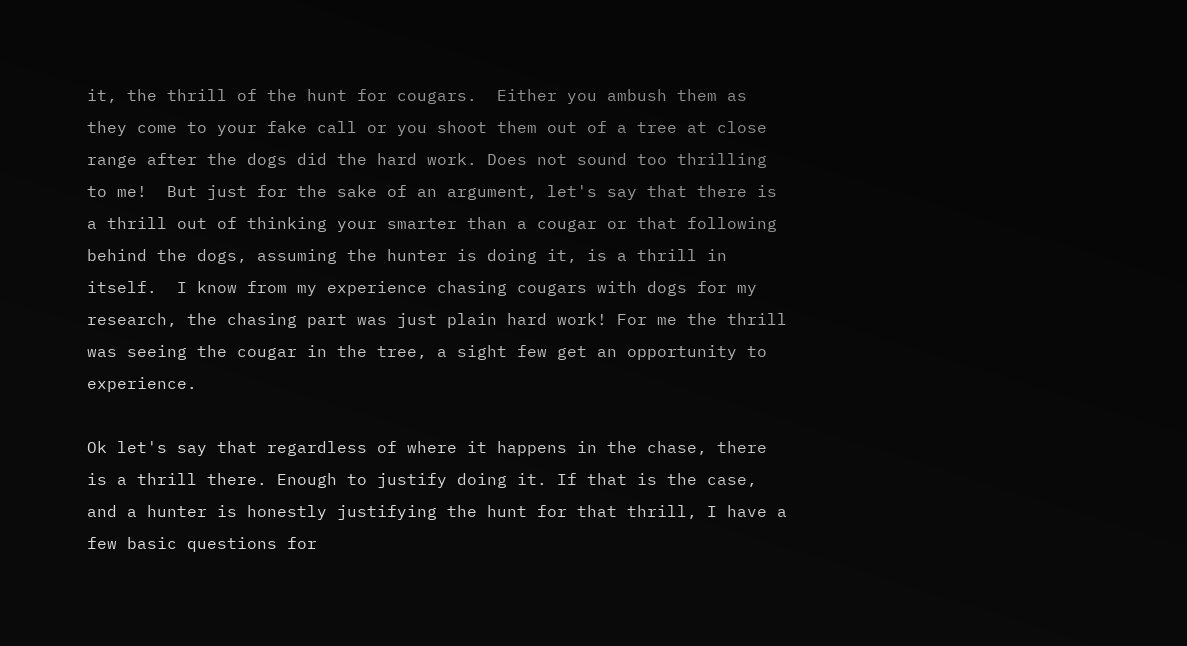it, the thrill of the hunt for cougars.  Either you ambush them as they come to your fake call or you shoot them out of a tree at close range after the dogs did the hard work. Does not sound too thrilling to me!  But just for the sake of an argument, let's say that there is a thrill out of thinking your smarter than a cougar or that following behind the dogs, assuming the hunter is doing it, is a thrill in itself.  I know from my experience chasing cougars with dogs for my research, the chasing part was just plain hard work! For me the thrill was seeing the cougar in the tree, a sight few get an opportunity to experience.

Ok let's say that regardless of where it happens in the chase, there is a thrill there. Enough to justify doing it. If that is the case, and a hunter is honestly justifying the hunt for that thrill, I have a few basic questions for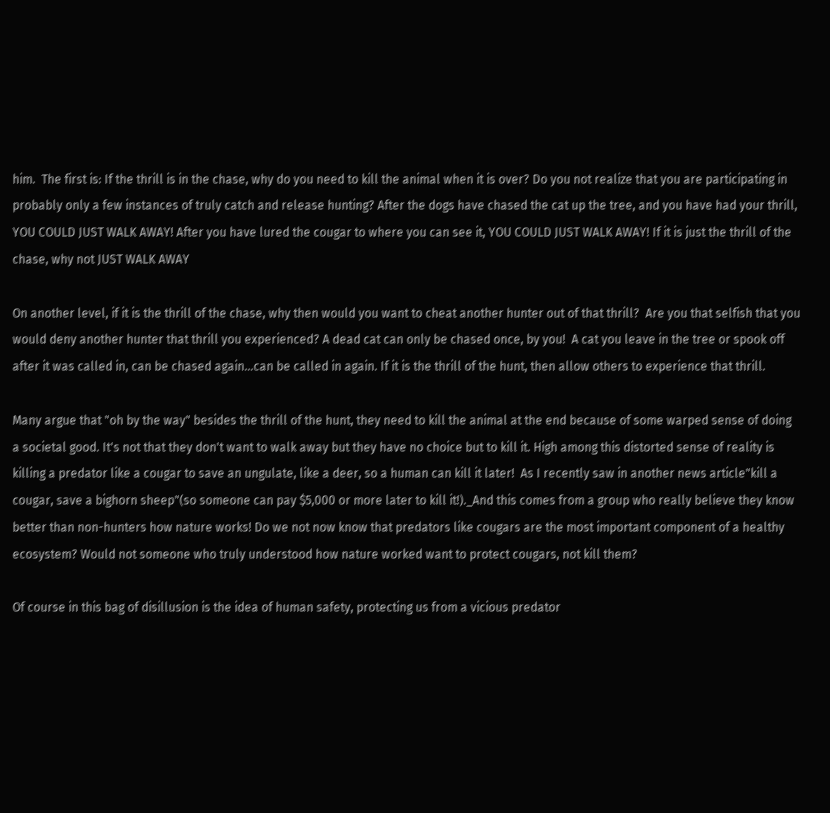him.  The first is: If the thrill is in the chase, why do you need to kill the animal when it is over? Do you not realize that you are participating in probably only a few instances of truly catch and release hunting? After the dogs have chased the cat up the tree, and you have had your thrill, YOU COULD JUST WALK AWAY! After you have lured the cougar to where you can see it, YOU COULD JUST WALK AWAY! If it is just the thrill of the chase, why not JUST WALK AWAY

On another level, if it is the thrill of the chase, why then would you want to cheat another hunter out of that thrill?  Are you that selfish that you would deny another hunter that thrill you experienced? A dead cat can only be chased once, by you!  A cat you leave in the tree or spook off after it was called in, can be chased again…can be called in again. If it is the thrill of the hunt, then allow others to experience that thrill.

Many argue that "oh by the way" besides the thrill of the hunt, they need to kill the animal at the end because of some warped sense of doing a societal good. It's not that they don't want to walk away but they have no choice but to kill it. High among this distorted sense of reality is killing a predator like a cougar to save an ungulate, like a deer, so a human can kill it later!  As I recently saw in another news article"kill a cougar, save a bighorn sheep"(so someone can pay $5,000 or more later to kill it!)._And this comes from a group who really believe they know better than non-hunters how nature works! Do we not now know that predators like cougars are the most important component of a healthy ecosystem? Would not someone who truly understood how nature worked want to protect cougars, not kill them?

Of course in this bag of disillusion is the idea of human safety, protecting us from a vicious predator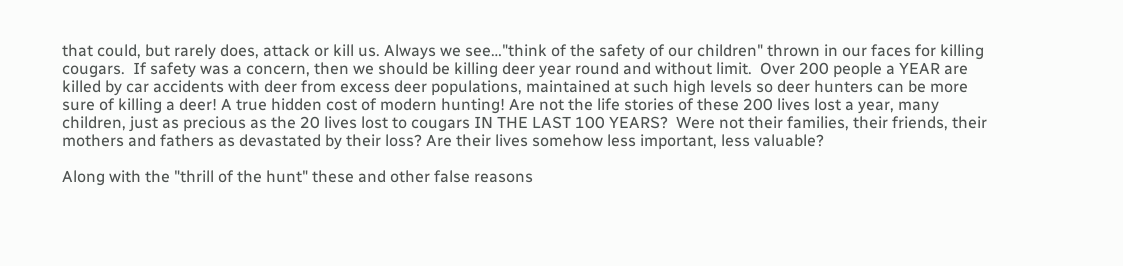that could, but rarely does, attack or kill us. Always we see…"think of the safety of our children" thrown in our faces for killing cougars.  If safety was a concern, then we should be killing deer year round and without limit.  Over 200 people a YEAR are killed by car accidents with deer from excess deer populations, maintained at such high levels so deer hunters can be more sure of killing a deer! A true hidden cost of modern hunting! Are not the life stories of these 200 lives lost a year, many children, just as precious as the 20 lives lost to cougars IN THE LAST 100 YEARS?  Were not their families, their friends, their mothers and fathers as devastated by their loss? Are their lives somehow less important, less valuable?

Along with the "thrill of the hunt" these and other false reasons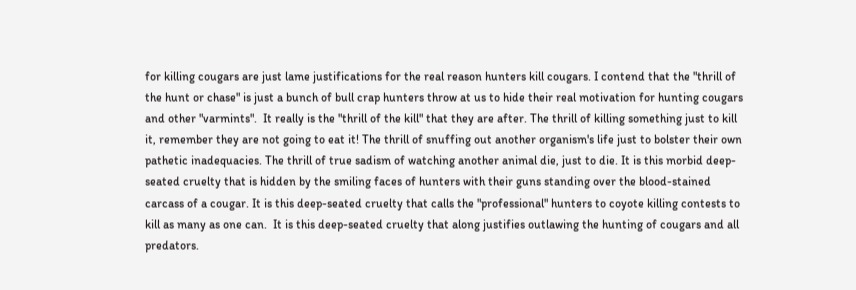for killing cougars are just lame justifications for the real reason hunters kill cougars. I contend that the "thrill of the hunt or chase" is just a bunch of bull crap hunters throw at us to hide their real motivation for hunting cougars and other "varmints".  It really is the "thrill of the kill" that they are after. The thrill of killing something just to kill it, remember they are not going to eat it! The thrill of snuffing out another organism's life just to bolster their own pathetic inadequacies. The thrill of true sadism of watching another animal die, just to die. It is this morbid deep-seated cruelty that is hidden by the smiling faces of hunters with their guns standing over the blood-stained carcass of a cougar. It is this deep-seated cruelty that calls the "professional" hunters to coyote killing contests to kill as many as one can.  It is this deep-seated cruelty that along justifies outlawing the hunting of cougars and all predators.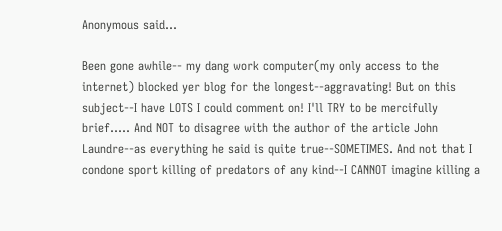Anonymous said...

Been gone awhile-- my dang work computer(my only access to the internet) blocked yer blog for the longest--aggravating! But on this subject--I have LOTS I could comment on! I'll TRY to be mercifully brief..... And NOT to disagree with the author of the article John Laundre--as everything he said is quite true--SOMETIMES. And not that I condone sport killing of predators of any kind--I CANNOT imagine killing a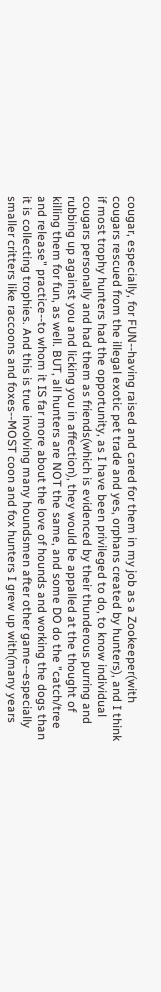cougar, especially, for FUN--having raised and cared for them in my job as a Zookeeper(with cougars rescued from the illegal exotic pet trade and yes, orphans created by hunters), and I think if most trophy hunters had the opportunity, as I have been privileged to do, to know individual cougars personally and had them as friends(which is evidenced by their thunderous purring and rubbing up against you and licking you in affection), they would be appalled at the thought of killing them for fun, as well. BUT, all hunters are NOT the same, and some DO do the "catch/tree and release" practice--to whom it IS far more about the love of hounds and working the dogs than it is collecting trophies. And this is true involving many houndsmen after other game--especially smaller critters like raccoons and foxes--MOST coon and fox hunters I grew up with(many years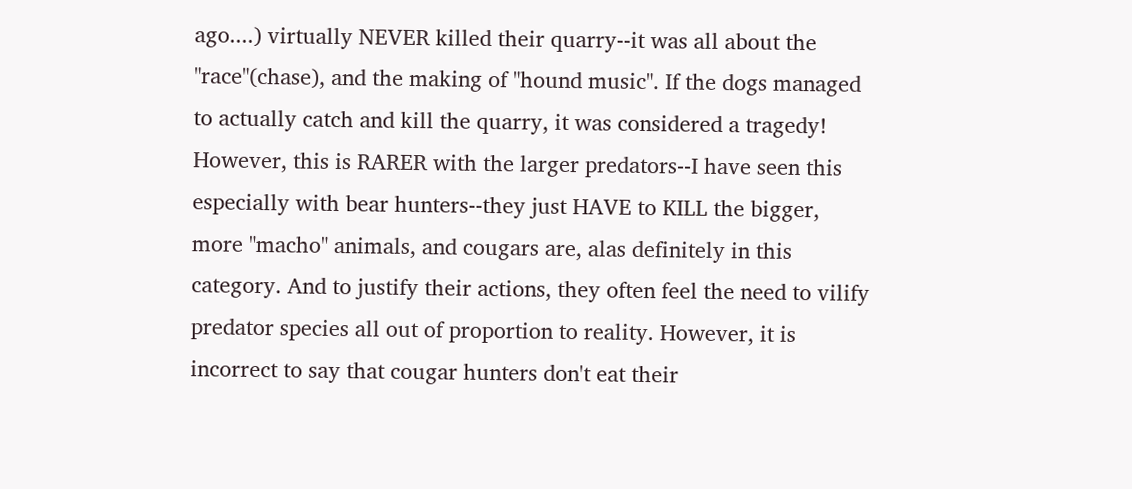ago....) virtually NEVER killed their quarry--it was all about the "race"(chase), and the making of "hound music". If the dogs managed to actually catch and kill the quarry, it was considered a tragedy! However, this is RARER with the larger predators--I have seen this especially with bear hunters--they just HAVE to KILL the bigger, more "macho" animals, and cougars are, alas definitely in this category. And to justify their actions, they often feel the need to vilify predator species all out of proportion to reality. However, it is incorrect to say that cougar hunters don't eat their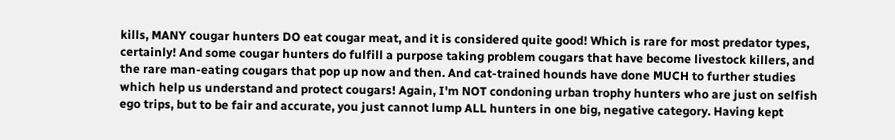kills, MANY cougar hunters DO eat cougar meat, and it is considered quite good! Which is rare for most predator types, certainly! And some cougar hunters do fulfill a purpose taking problem cougars that have become livestock killers, and the rare man-eating cougars that pop up now and then. And cat-trained hounds have done MUCH to further studies which help us understand and protect cougars! Again, I'm NOT condoning urban trophy hunters who are just on selfish ego trips, but to be fair and accurate, you just cannot lump ALL hunters in one big, negative category. Having kept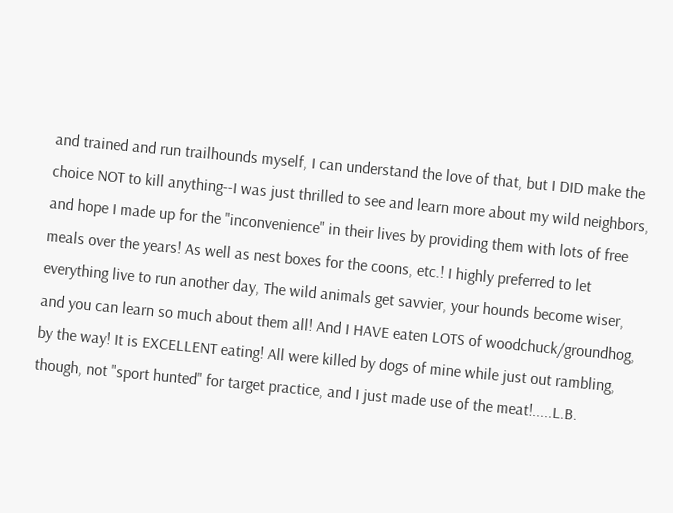and trained and run trailhounds myself, I can understand the love of that, but I DID make the choice NOT to kill anything--I was just thrilled to see and learn more about my wild neighbors, and hope I made up for the "inconvenience" in their lives by providing them with lots of free meals over the years! As well as nest boxes for the coons, etc.! I highly preferred to let everything live to run another day, The wild animals get savvier, your hounds become wiser, and you can learn so much about them all! And I HAVE eaten LOTS of woodchuck/groundhog, by the way! It is EXCELLENT eating! All were killed by dogs of mine while just out rambling, though, not "sport hunted" for target practice, and I just made use of the meat!.....L.B.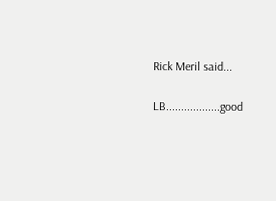Rick Meril said...

LB..................good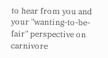to hear from you and your "wanting-to-be-fair" perspective on carnivore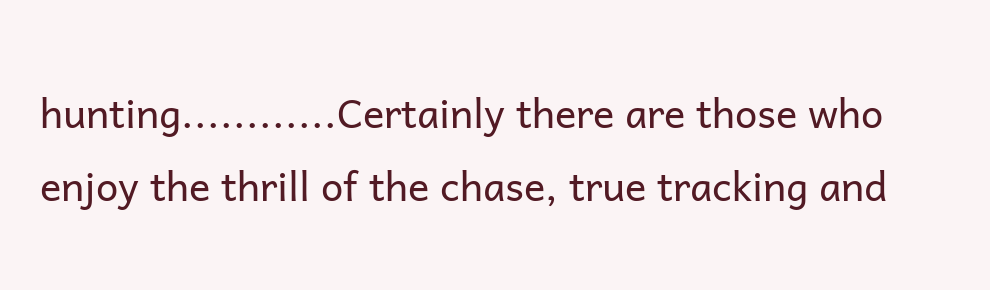hunting............Certainly there are those who enjoy the thrill of the chase, true tracking and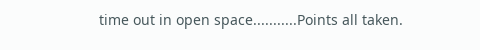time out in open space...........Points all taken.